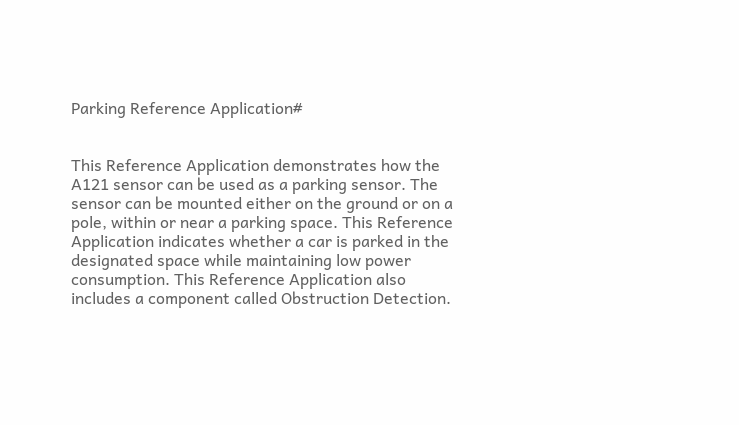Parking Reference Application#


This Reference Application demonstrates how the A121 sensor can be used as a parking sensor. The sensor can be mounted either on the ground or on a pole, within or near a parking space. This Reference Application indicates whether a car is parked in the designated space while maintaining low power consumption. This Reference Application also includes a component called Obstruction Detection.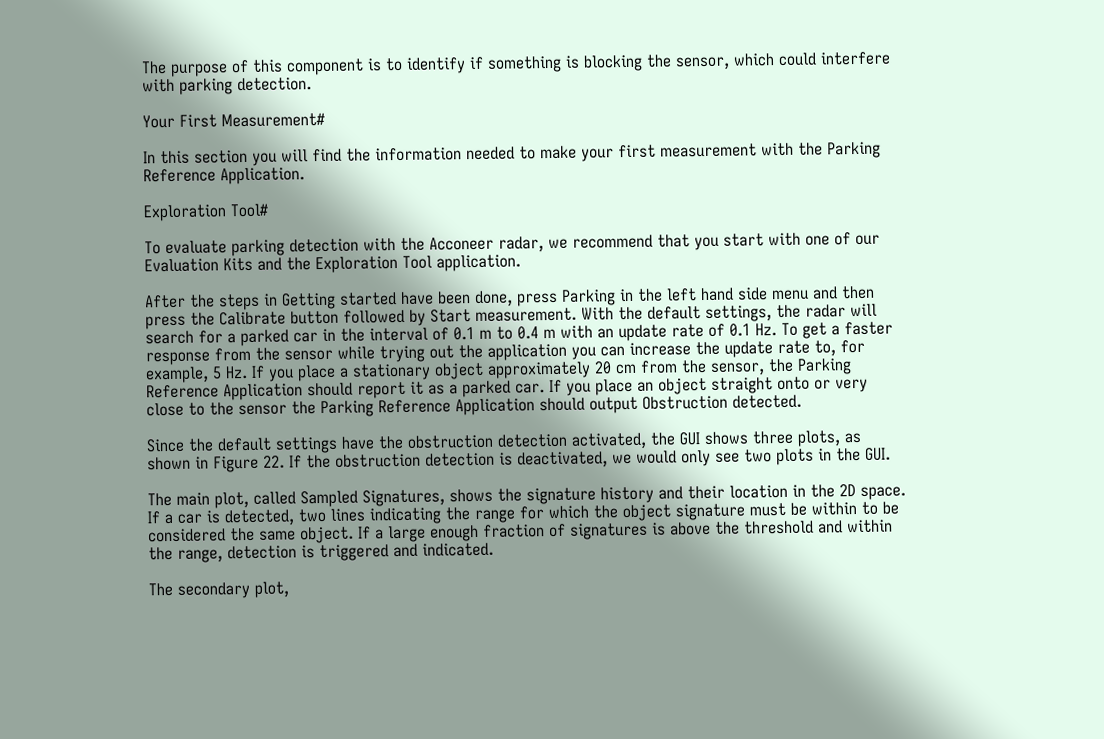The purpose of this component is to identify if something is blocking the sensor, which could interfere with parking detection.

Your First Measurement#

In this section you will find the information needed to make your first measurement with the Parking Reference Application.

Exploration Tool#

To evaluate parking detection with the Acconeer radar, we recommend that you start with one of our Evaluation Kits and the Exploration Tool application.

After the steps in Getting started have been done, press Parking in the left hand side menu and then press the Calibrate button followed by Start measurement. With the default settings, the radar will search for a parked car in the interval of 0.1 m to 0.4 m with an update rate of 0.1 Hz. To get a faster response from the sensor while trying out the application you can increase the update rate to, for example, 5 Hz. If you place a stationary object approximately 20 cm from the sensor, the Parking Reference Application should report it as a parked car. If you place an object straight onto or very close to the sensor the Parking Reference Application should output Obstruction detected.

Since the default settings have the obstruction detection activated, the GUI shows three plots, as shown in Figure 22. If the obstruction detection is deactivated, we would only see two plots in the GUI.

The main plot, called Sampled Signatures, shows the signature history and their location in the 2D space. If a car is detected, two lines indicating the range for which the object signature must be within to be considered the same object. If a large enough fraction of signatures is above the threshold and within the range, detection is triggered and indicated.

The secondary plot,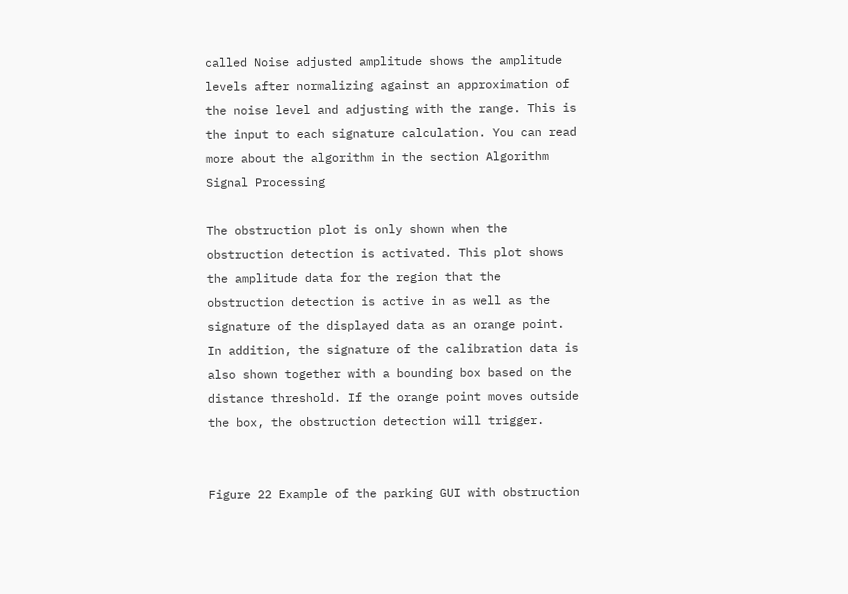called Noise adjusted amplitude shows the amplitude levels after normalizing against an approximation of the noise level and adjusting with the range. This is the input to each signature calculation. You can read more about the algorithm in the section Algorithm Signal Processing

The obstruction plot is only shown when the obstruction detection is activated. This plot shows the amplitude data for the region that the obstruction detection is active in as well as the signature of the displayed data as an orange point. In addition, the signature of the calibration data is also shown together with a bounding box based on the distance threshold. If the orange point moves outside the box, the obstruction detection will trigger.


Figure 22 Example of the parking GUI with obstruction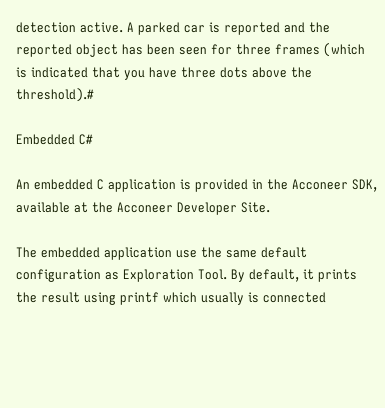detection active. A parked car is reported and the reported object has been seen for three frames (which is indicated that you have three dots above the threshold).#

Embedded C#

An embedded C application is provided in the Acconeer SDK, available at the Acconeer Developer Site.

The embedded application use the same default configuration as Exploration Tool. By default, it prints the result using printf which usually is connected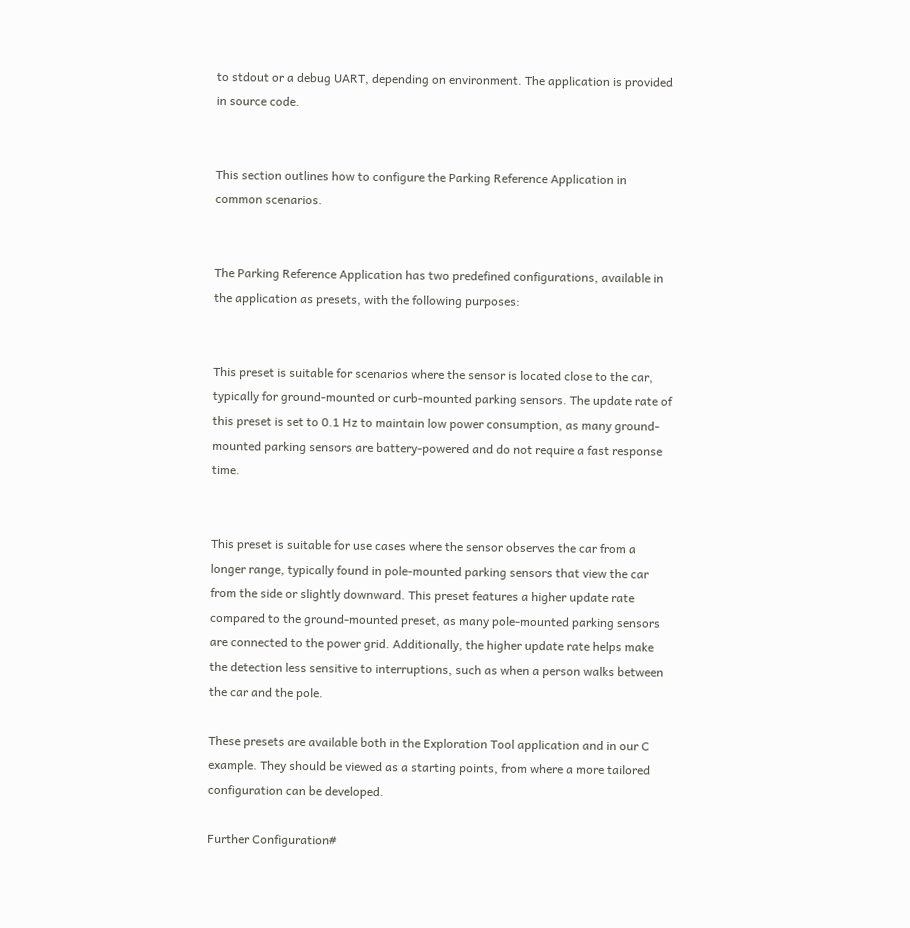to stdout or a debug UART, depending on environment. The application is provided in source code.


This section outlines how to configure the Parking Reference Application in common scenarios.


The Parking Reference Application has two predefined configurations, available in the application as presets, with the following purposes:


This preset is suitable for scenarios where the sensor is located close to the car, typically for ground-mounted or curb-mounted parking sensors. The update rate of this preset is set to 0.1 Hz to maintain low power consumption, as many ground-mounted parking sensors are battery-powered and do not require a fast response time.


This preset is suitable for use cases where the sensor observes the car from a longer range, typically found in pole-mounted parking sensors that view the car from the side or slightly downward. This preset features a higher update rate compared to the ground-mounted preset, as many pole-mounted parking sensors are connected to the power grid. Additionally, the higher update rate helps make the detection less sensitive to interruptions, such as when a person walks between the car and the pole.

These presets are available both in the Exploration Tool application and in our C example. They should be viewed as a starting points, from where a more tailored configuration can be developed.

Further Configuration#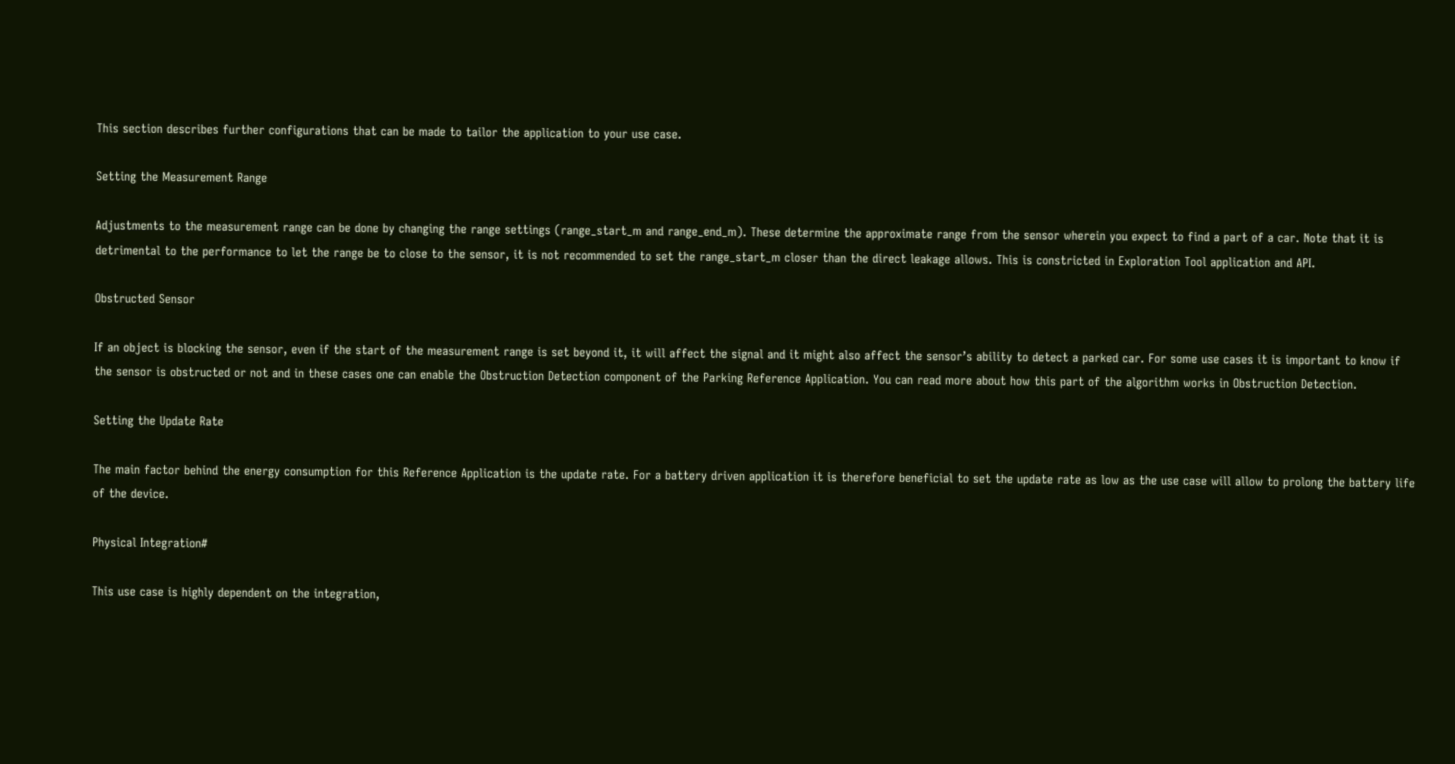This section describes further configurations that can be made to tailor the application to your use case.

Setting the Measurement Range

Adjustments to the measurement range can be done by changing the range settings (range_start_m and range_end_m). These determine the approximate range from the sensor wherein you expect to find a part of a car. Note that it is detrimental to the performance to let the range be to close to the sensor, it is not recommended to set the range_start_m closer than the direct leakage allows. This is constricted in Exploration Tool application and API.

Obstructed Sensor

If an object is blocking the sensor, even if the start of the measurement range is set beyond it, it will affect the signal and it might also affect the sensor’s ability to detect a parked car. For some use cases it is important to know if the sensor is obstructed or not and in these cases one can enable the Obstruction Detection component of the Parking Reference Application. You can read more about how this part of the algorithm works in Obstruction Detection.

Setting the Update Rate

The main factor behind the energy consumption for this Reference Application is the update rate. For a battery driven application it is therefore beneficial to set the update rate as low as the use case will allow to prolong the battery life of the device.

Physical Integration#

This use case is highly dependent on the integration,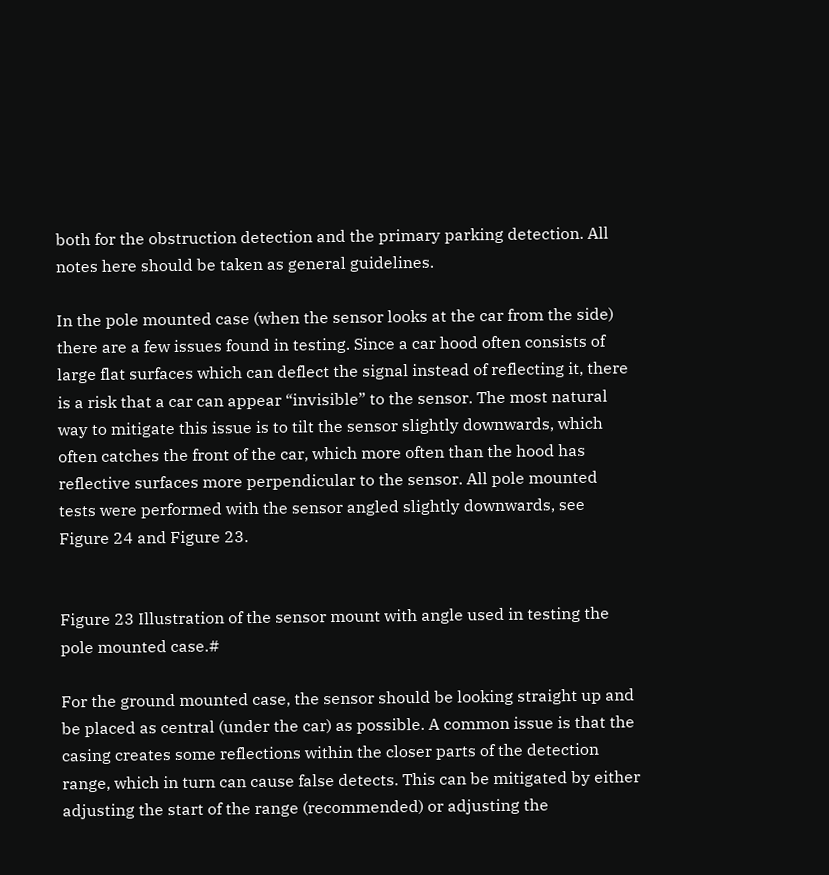both for the obstruction detection and the primary parking detection. All notes here should be taken as general guidelines.

In the pole mounted case (when the sensor looks at the car from the side) there are a few issues found in testing. Since a car hood often consists of large flat surfaces which can deflect the signal instead of reflecting it, there is a risk that a car can appear “invisible” to the sensor. The most natural way to mitigate this issue is to tilt the sensor slightly downwards, which often catches the front of the car, which more often than the hood has reflective surfaces more perpendicular to the sensor. All pole mounted tests were performed with the sensor angled slightly downwards, see Figure 24 and Figure 23.


Figure 23 Illustration of the sensor mount with angle used in testing the pole mounted case.#

For the ground mounted case, the sensor should be looking straight up and be placed as central (under the car) as possible. A common issue is that the casing creates some reflections within the closer parts of the detection range, which in turn can cause false detects. This can be mitigated by either adjusting the start of the range (recommended) or adjusting the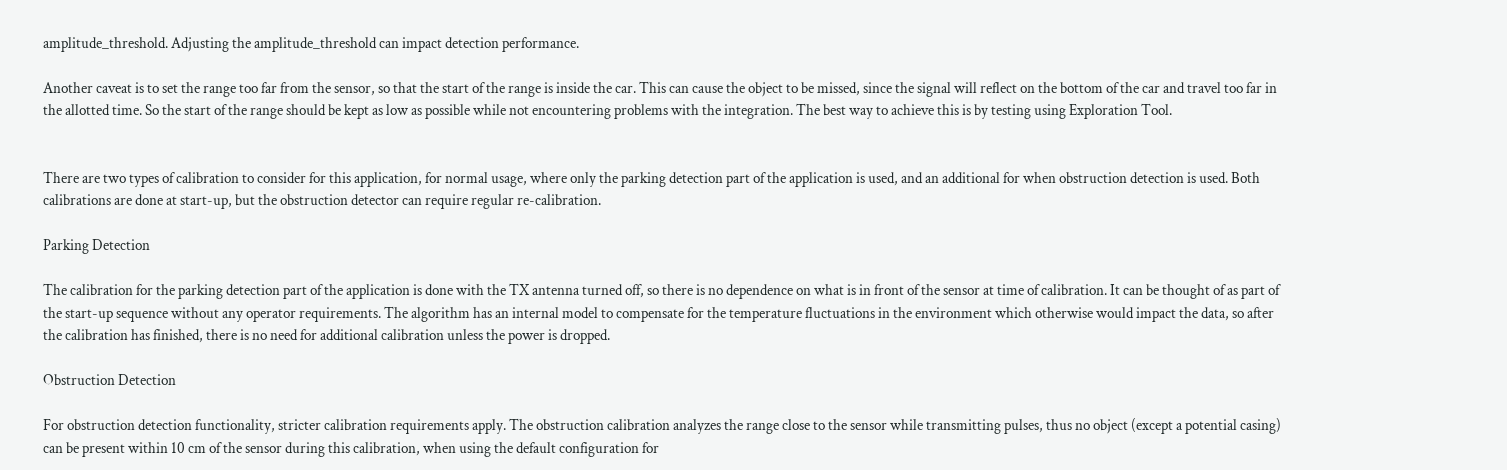amplitude_threshold. Adjusting the amplitude_threshold can impact detection performance.

Another caveat is to set the range too far from the sensor, so that the start of the range is inside the car. This can cause the object to be missed, since the signal will reflect on the bottom of the car and travel too far in the allotted time. So the start of the range should be kept as low as possible while not encountering problems with the integration. The best way to achieve this is by testing using Exploration Tool.


There are two types of calibration to consider for this application, for normal usage, where only the parking detection part of the application is used, and an additional for when obstruction detection is used. Both calibrations are done at start-up, but the obstruction detector can require regular re-calibration.

Parking Detection

The calibration for the parking detection part of the application is done with the TX antenna turned off, so there is no dependence on what is in front of the sensor at time of calibration. It can be thought of as part of the start-up sequence without any operator requirements. The algorithm has an internal model to compensate for the temperature fluctuations in the environment which otherwise would impact the data, so after the calibration has finished, there is no need for additional calibration unless the power is dropped.

Obstruction Detection

For obstruction detection functionality, stricter calibration requirements apply. The obstruction calibration analyzes the range close to the sensor while transmitting pulses, thus no object (except a potential casing) can be present within 10 cm of the sensor during this calibration, when using the default configuration for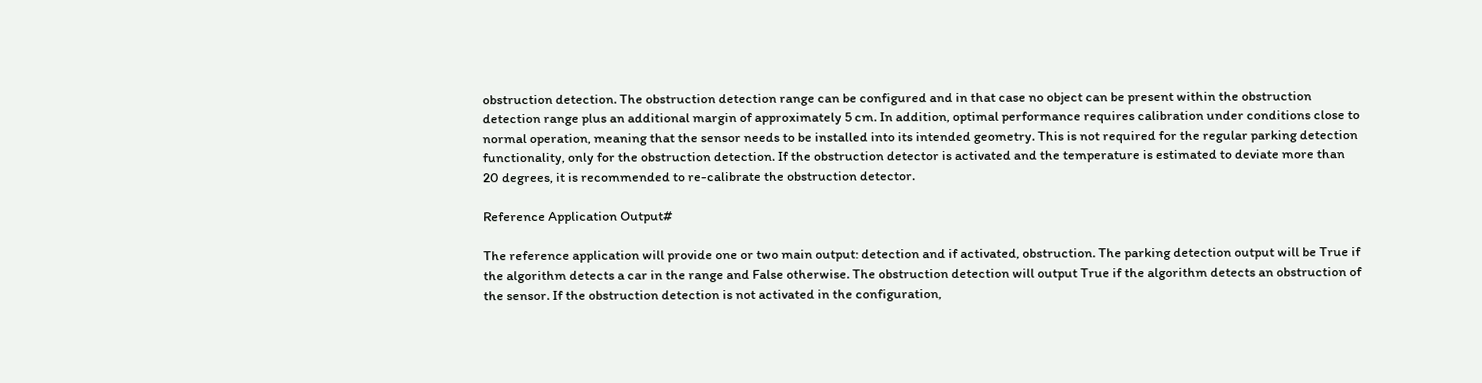obstruction detection. The obstruction detection range can be configured and in that case no object can be present within the obstruction detection range plus an additional margin of approximately 5 cm. In addition, optimal performance requires calibration under conditions close to normal operation, meaning that the sensor needs to be installed into its intended geometry. This is not required for the regular parking detection functionality, only for the obstruction detection. If the obstruction detector is activated and the temperature is estimated to deviate more than 20 degrees, it is recommended to re-calibrate the obstruction detector.

Reference Application Output#

The reference application will provide one or two main output: detection and if activated, obstruction. The parking detection output will be True if the algorithm detects a car in the range and False otherwise. The obstruction detection will output True if the algorithm detects an obstruction of the sensor. If the obstruction detection is not activated in the configuration,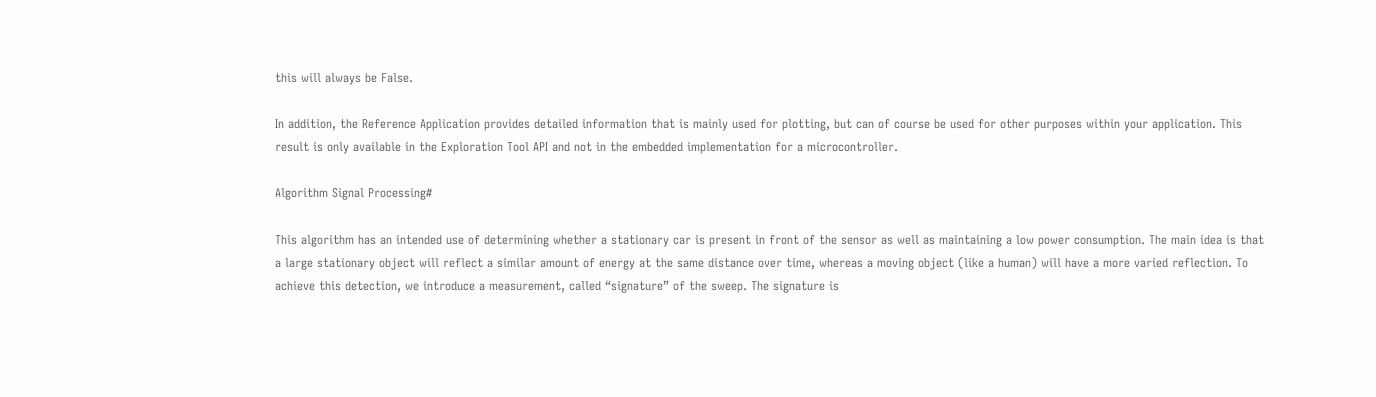this will always be False.

In addition, the Reference Application provides detailed information that is mainly used for plotting, but can of course be used for other purposes within your application. This result is only available in the Exploration Tool API and not in the embedded implementation for a microcontroller.

Algorithm Signal Processing#

This algorithm has an intended use of determining whether a stationary car is present in front of the sensor as well as maintaining a low power consumption. The main idea is that a large stationary object will reflect a similar amount of energy at the same distance over time, whereas a moving object (like a human) will have a more varied reflection. To achieve this detection, we introduce a measurement, called “signature” of the sweep. The signature is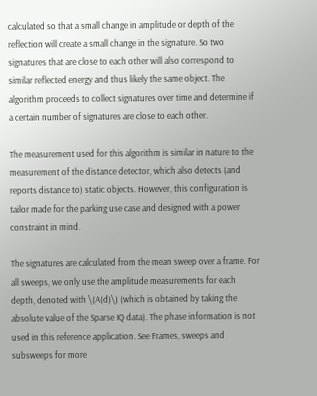calculated so that a small change in amplitude or depth of the reflection will create a small change in the signature. So two signatures that are close to each other will also correspond to similar reflected energy and thus likely the same object. The algorithm proceeds to collect signatures over time and determine if a certain number of signatures are close to each other.

The measurement used for this algorithm is similar in nature to the measurement of the distance detector, which also detects (and reports distance to) static objects. However, this configuration is tailor made for the parking use case and designed with a power constraint in mind.

The signatures are calculated from the mean sweep over a frame. For all sweeps, we only use the amplitude measurements for each depth, denoted with \(A(d)\) (which is obtained by taking the absolute value of the Sparse IQ data). The phase information is not used in this reference application. See Frames, sweeps and subsweeps for more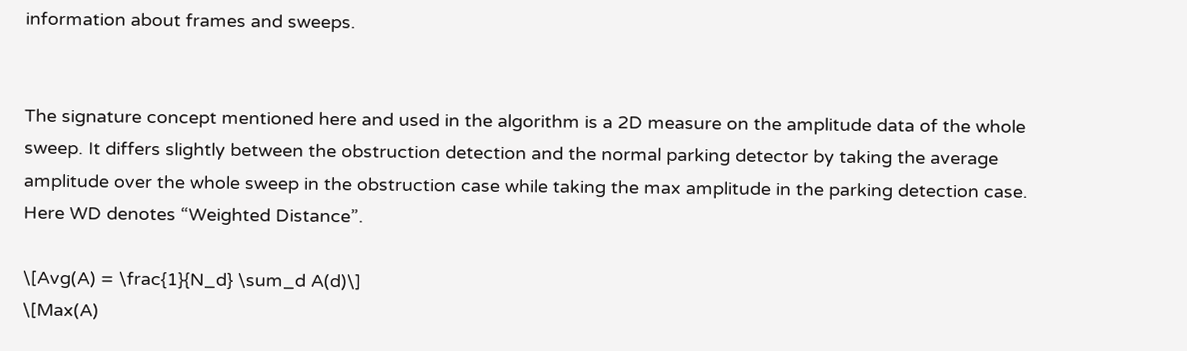information about frames and sweeps.


The signature concept mentioned here and used in the algorithm is a 2D measure on the amplitude data of the whole sweep. It differs slightly between the obstruction detection and the normal parking detector by taking the average amplitude over the whole sweep in the obstruction case while taking the max amplitude in the parking detection case. Here WD denotes “Weighted Distance”.

\[Avg(A) = \frac{1}{N_d} \sum_d A(d)\]
\[Max(A)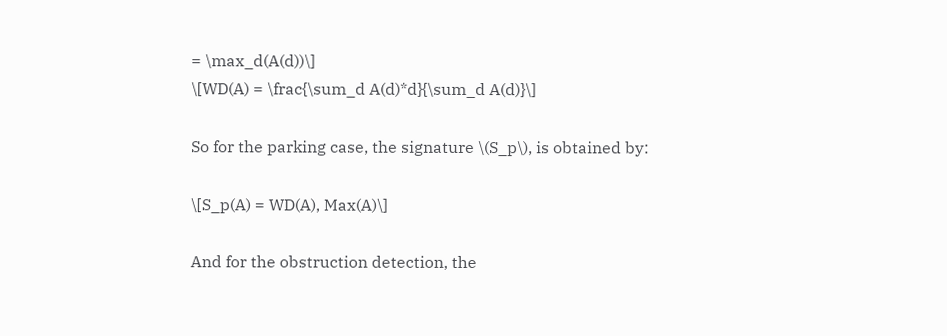= \max_d(A(d))\]
\[WD(A) = \frac{\sum_d A(d)*d}{\sum_d A(d)}\]

So for the parking case, the signature \(S_p\), is obtained by:

\[S_p(A) = WD(A), Max(A)\]

And for the obstruction detection, the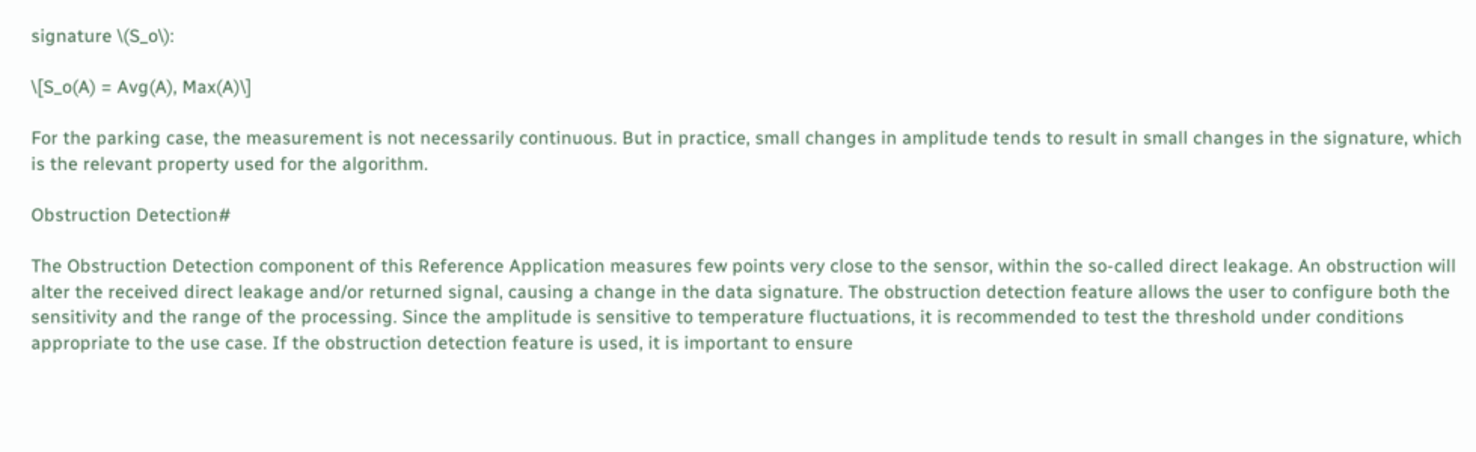signature \(S_o\):

\[S_o(A) = Avg(A), Max(A)\]

For the parking case, the measurement is not necessarily continuous. But in practice, small changes in amplitude tends to result in small changes in the signature, which is the relevant property used for the algorithm.

Obstruction Detection#

The Obstruction Detection component of this Reference Application measures few points very close to the sensor, within the so-called direct leakage. An obstruction will alter the received direct leakage and/or returned signal, causing a change in the data signature. The obstruction detection feature allows the user to configure both the sensitivity and the range of the processing. Since the amplitude is sensitive to temperature fluctuations, it is recommended to test the threshold under conditions appropriate to the use case. If the obstruction detection feature is used, it is important to ensure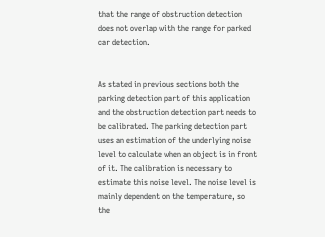that the range of obstruction detection does not overlap with the range for parked car detection.


As stated in previous sections both the parking detection part of this application and the obstruction detection part needs to be calibrated. The parking detection part uses an estimation of the underlying noise level to calculate when an object is in front of it. The calibration is necessary to estimate this noise level. The noise level is mainly dependent on the temperature, so the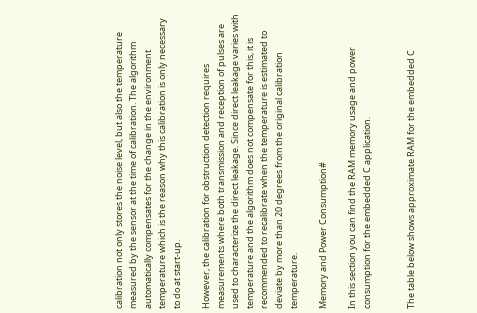calibration not only stores the noise level, but also the temperature measured by the sensor at the time of calibration. The algorithm automatically compensates for the change in the environment temperature which is the reason why this calibration is only necessary to do at start-up.

However, the calibration for obstruction detection requires measurements where both transmission and reception of pulses are used to characterize the direct leakage. Since direct leakage varies with temperature and the algorithm does not compensate for this, it is recommended to recalibrate when the temperature is estimated to deviate by more than 20 degrees from the original calibration temperature.

Memory and Power Consumption#

In this section you can find the RAM memory usage and power consumption for the embedded C application.


The table below shows approximate RAM for the embedded C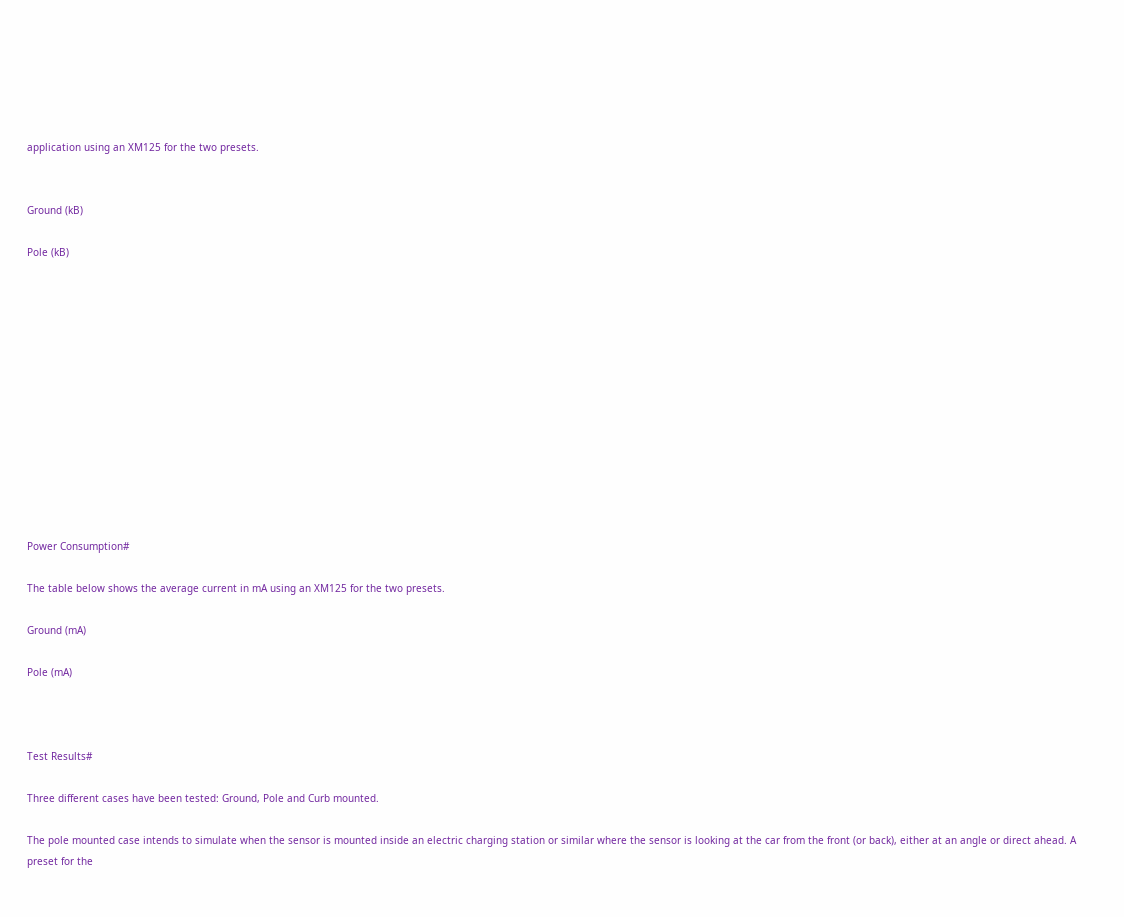application using an XM125 for the two presets.


Ground (kB)

Pole (kB)













Power Consumption#

The table below shows the average current in mA using an XM125 for the two presets.

Ground (mA)

Pole (mA)



Test Results#

Three different cases have been tested: Ground, Pole and Curb mounted.

The pole mounted case intends to simulate when the sensor is mounted inside an electric charging station or similar where the sensor is looking at the car from the front (or back), either at an angle or direct ahead. A preset for the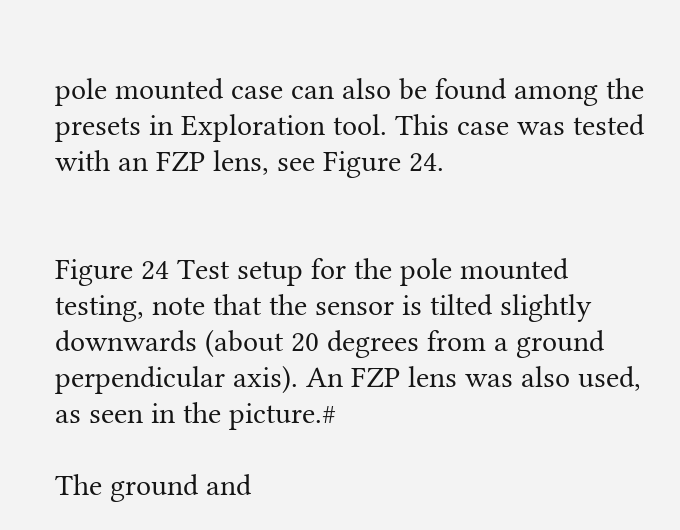pole mounted case can also be found among the presets in Exploration tool. This case was tested with an FZP lens, see Figure 24.


Figure 24 Test setup for the pole mounted testing, note that the sensor is tilted slightly downwards (about 20 degrees from a ground perpendicular axis). An FZP lens was also used, as seen in the picture.#

The ground and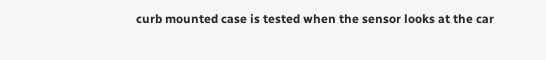curb mounted case is tested when the sensor looks at the car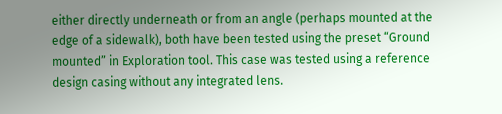either directly underneath or from an angle (perhaps mounted at the edge of a sidewalk), both have been tested using the preset “Ground mounted” in Exploration tool. This case was tested using a reference design casing without any integrated lens.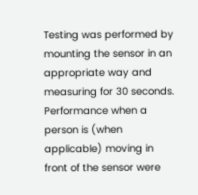Testing was performed by mounting the sensor in an appropriate way and measuring for 30 seconds. Performance when a person is (when applicable) moving in front of the sensor were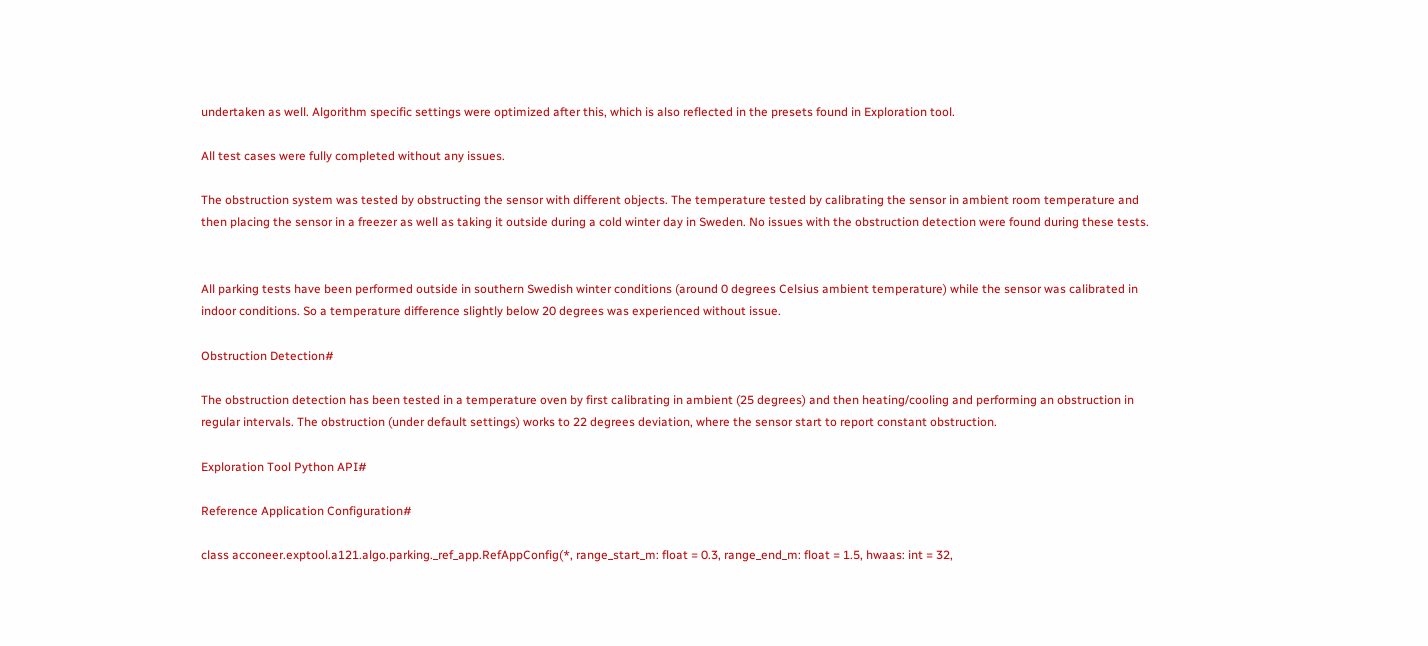undertaken as well. Algorithm specific settings were optimized after this, which is also reflected in the presets found in Exploration tool.

All test cases were fully completed without any issues.

The obstruction system was tested by obstructing the sensor with different objects. The temperature tested by calibrating the sensor in ambient room temperature and then placing the sensor in a freezer as well as taking it outside during a cold winter day in Sweden. No issues with the obstruction detection were found during these tests.


All parking tests have been performed outside in southern Swedish winter conditions (around 0 degrees Celsius ambient temperature) while the sensor was calibrated in indoor conditions. So a temperature difference slightly below 20 degrees was experienced without issue.

Obstruction Detection#

The obstruction detection has been tested in a temperature oven by first calibrating in ambient (25 degrees) and then heating/cooling and performing an obstruction in regular intervals. The obstruction (under default settings) works to 22 degrees deviation, where the sensor start to report constant obstruction.

Exploration Tool Python API#

Reference Application Configuration#

class acconeer.exptool.a121.algo.parking._ref_app.RefAppConfig(*, range_start_m: float = 0.3, range_end_m: float = 1.5, hwaas: int = 32,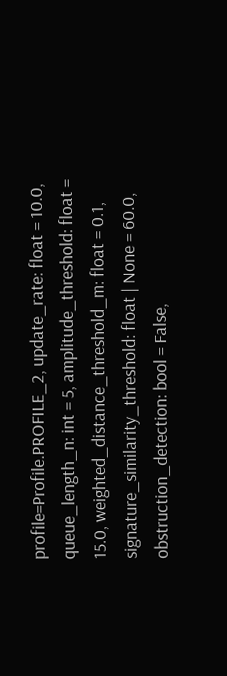profile=Profile.PROFILE_2, update_rate: float = 10.0, queue_length_n: int = 5, amplitude_threshold: float = 15.0, weighted_distance_threshold_m: float = 0.1, signature_similarity_threshold: float | None = 60.0, obstruction_detection: bool = False,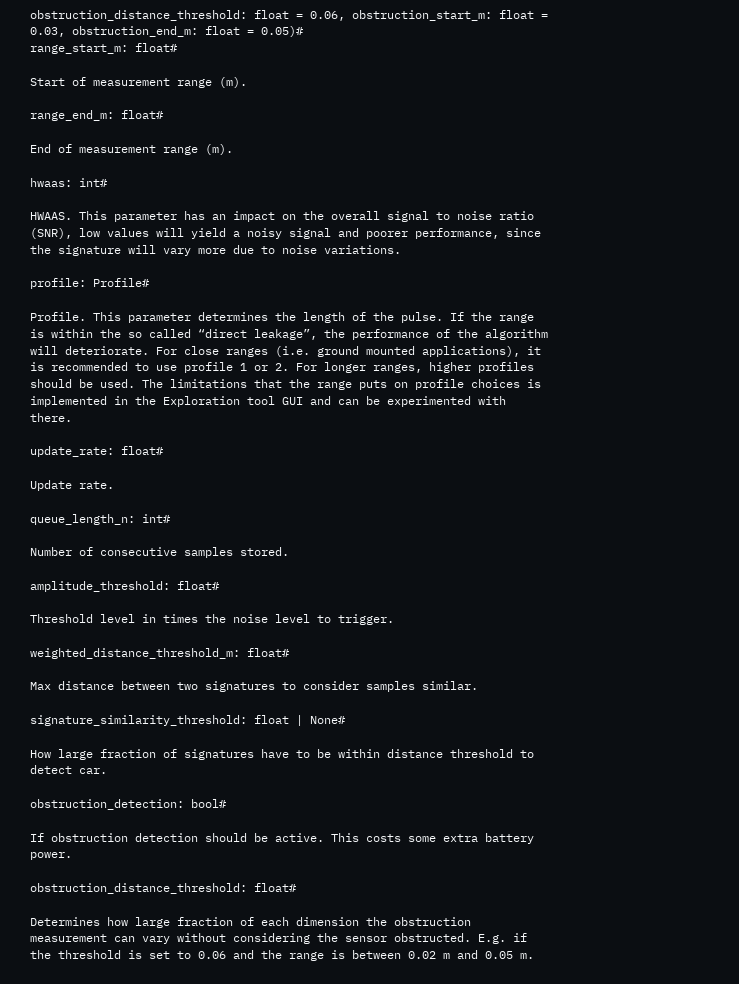obstruction_distance_threshold: float = 0.06, obstruction_start_m: float = 0.03, obstruction_end_m: float = 0.05)#
range_start_m: float#

Start of measurement range (m).

range_end_m: float#

End of measurement range (m).

hwaas: int#

HWAAS. This parameter has an impact on the overall signal to noise ratio (SNR), low values will yield a noisy signal and poorer performance, since the signature will vary more due to noise variations.

profile: Profile#

Profile. This parameter determines the length of the pulse. If the range is within the so called “direct leakage”, the performance of the algorithm will deteriorate. For close ranges (i.e. ground mounted applications), it is recommended to use profile 1 or 2. For longer ranges, higher profiles should be used. The limitations that the range puts on profile choices is implemented in the Exploration tool GUI and can be experimented with there.

update_rate: float#

Update rate.

queue_length_n: int#

Number of consecutive samples stored.

amplitude_threshold: float#

Threshold level in times the noise level to trigger.

weighted_distance_threshold_m: float#

Max distance between two signatures to consider samples similar.

signature_similarity_threshold: float | None#

How large fraction of signatures have to be within distance threshold to detect car.

obstruction_detection: bool#

If obstruction detection should be active. This costs some extra battery power.

obstruction_distance_threshold: float#

Determines how large fraction of each dimension the obstruction measurement can vary without considering the sensor obstructed. E.g. if the threshold is set to 0.06 and the range is between 0.02 m and 0.05 m.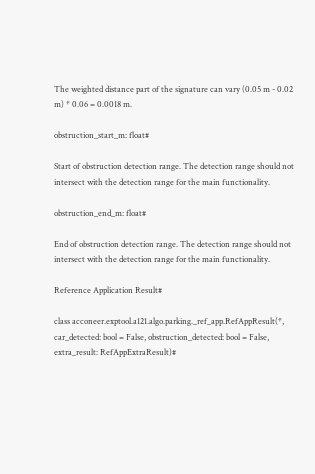The weighted distance part of the signature can vary (0.05 m - 0.02 m) * 0.06 = 0.0018 m.

obstruction_start_m: float#

Start of obstruction detection range. The detection range should not intersect with the detection range for the main functionality.

obstruction_end_m: float#

End of obstruction detection range. The detection range should not intersect with the detection range for the main functionality.

Reference Application Result#

class acconeer.exptool.a121.algo.parking._ref_app.RefAppResult(*, car_detected: bool = False, obstruction_detected: bool = False, extra_result: RefAppExtraResult)#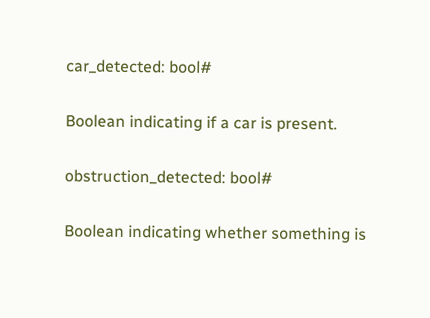car_detected: bool#

Boolean indicating if a car is present.

obstruction_detected: bool#

Boolean indicating whether something is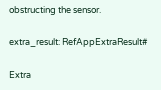obstructing the sensor.

extra_result: RefAppExtraResult#

Extra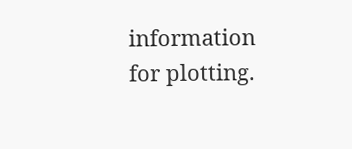information for plotting.